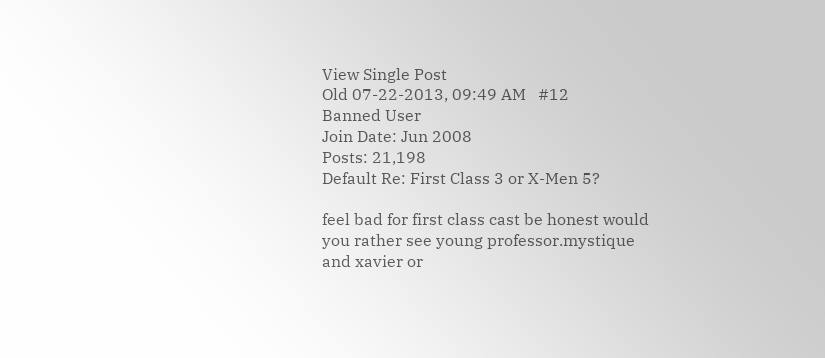View Single Post
Old 07-22-2013, 09:49 AM   #12
Banned User
Join Date: Jun 2008
Posts: 21,198
Default Re: First Class 3 or X-Men 5?

feel bad for first class cast be honest would you rather see young professor.mystique and xavier or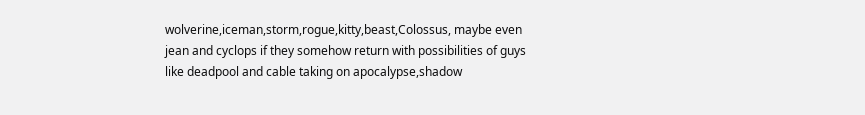wolverine,iceman,storm,rogue,kitty,beast,Colossus, maybe even jean and cyclops if they somehow return with possibilities of guys like deadpool and cable taking on apocalypse,shadow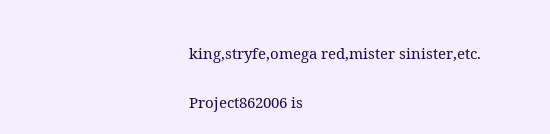king,stryfe,omega red,mister sinister,etc.

Project862006 is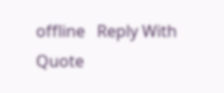offline   Reply With Quote